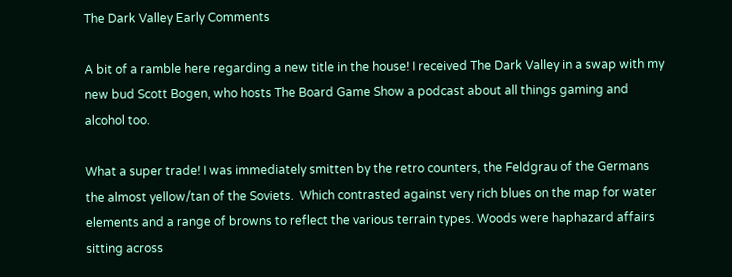The Dark Valley Early Comments

A bit of a ramble here regarding a new title in the house! I received The Dark Valley in a swap with my new bud Scott Bogen, who hosts The Board Game Show a podcast about all things gaming and alcohol too.

What a super trade! I was immediately smitten by the retro counters, the Feldgrau of the Germans the almost yellow/tan of the Soviets.  Which contrasted against very rich blues on the map for water elements and a range of browns to reflect the various terrain types. Woods were haphazard affairs sitting across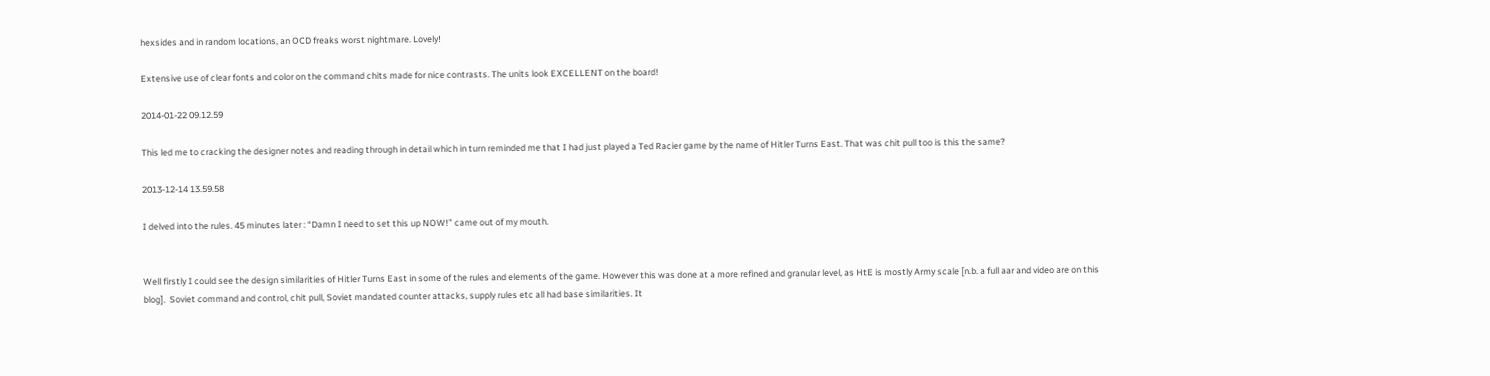hexsides and in random locations, an OCD freaks worst nightmare. Lovely!

Extensive use of clear fonts and color on the command chits made for nice contrasts. The units look EXCELLENT on the board!

2014-01-22 09.12.59

This led me to cracking the designer notes and reading through in detail which in turn reminded me that I had just played a Ted Racier game by the name of Hitler Turns East. That was chit pull too is this the same?

2013-12-14 13.59.58

I delved into the rules. 45 minutes later : “Damn I need to set this up NOW!” came out of my mouth.


Well firstly I could see the design similarities of Hitler Turns East in some of the rules and elements of the game. However this was done at a more refined and granular level, as HtE is mostly Army scale [n.b. a full aar and video are on this blog].  Soviet command and control, chit pull, Soviet mandated counter attacks, supply rules etc all had base similarities. It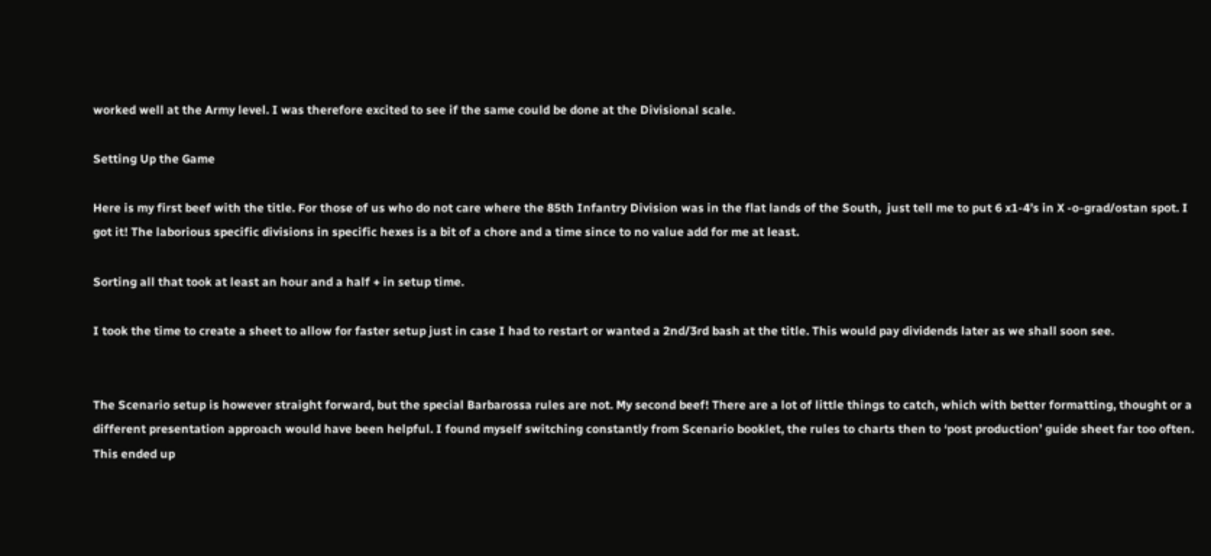worked well at the Army level. I was therefore excited to see if the same could be done at the Divisional scale.

Setting Up the Game

Here is my first beef with the title. For those of us who do not care where the 85th Infantry Division was in the flat lands of the South,  just tell me to put 6 x1-4’s in X -o-grad/ostan spot. I got it! The laborious specific divisions in specific hexes is a bit of a chore and a time since to no value add for me at least.

Sorting all that took at least an hour and a half + in setup time.

I took the time to create a sheet to allow for faster setup just in case I had to restart or wanted a 2nd/3rd bash at the title. This would pay dividends later as we shall soon see.


The Scenario setup is however straight forward, but the special Barbarossa rules are not. My second beef! There are a lot of little things to catch, which with better formatting, thought or a different presentation approach would have been helpful. I found myself switching constantly from Scenario booklet, the rules to charts then to ‘post production’ guide sheet far too often. This ended up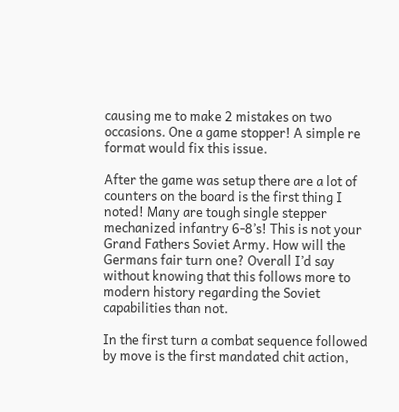causing me to make 2 mistakes on two occasions. One a game stopper! A simple re format would fix this issue.

After the game was setup there are a lot of counters on the board is the first thing I noted! Many are tough single stepper mechanized infantry 6-8’s! This is not your Grand Fathers Soviet Army. How will the Germans fair turn one? Overall I’d say without knowing that this follows more to modern history regarding the Soviet capabilities than not.

In the first turn a combat sequence followed by move is the first mandated chit action,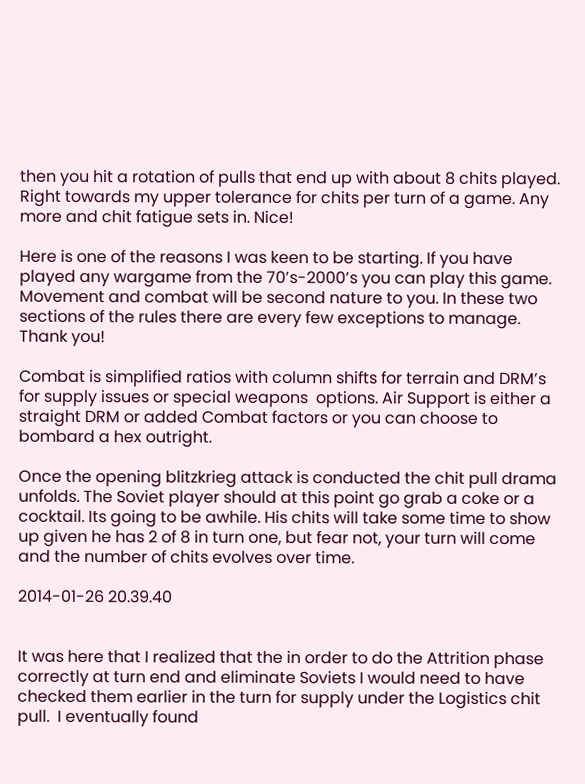then you hit a rotation of pulls that end up with about 8 chits played. Right towards my upper tolerance for chits per turn of a game. Any more and chit fatigue sets in. Nice!

Here is one of the reasons I was keen to be starting. If you have played any wargame from the 70’s-2000’s you can play this game. Movement and combat will be second nature to you. In these two sections of the rules there are every few exceptions to manage.  Thank you!

Combat is simplified ratios with column shifts for terrain and DRM’s for supply issues or special weapons  options. Air Support is either a straight DRM or added Combat factors or you can choose to bombard a hex outright.

Once the opening blitzkrieg attack is conducted the chit pull drama unfolds. The Soviet player should at this point go grab a coke or a cocktail. Its going to be awhile. His chits will take some time to show up given he has 2 of 8 in turn one, but fear not, your turn will come and the number of chits evolves over time.

2014-01-26 20.39.40


It was here that I realized that the in order to do the Attrition phase correctly at turn end and eliminate Soviets I would need to have checked them earlier in the turn for supply under the Logistics chit pull.  I eventually found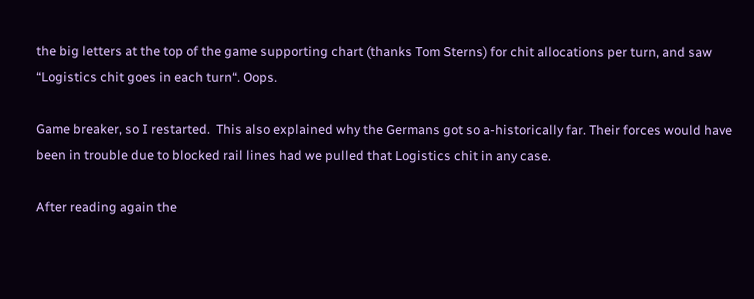the big letters at the top of the game supporting chart (thanks Tom Sterns) for chit allocations per turn, and saw “Logistics chit goes in each turn“. Oops.

Game breaker, so I restarted.  This also explained why the Germans got so a-historically far. Their forces would have been in trouble due to blocked rail lines had we pulled that Logistics chit in any case.

After reading again the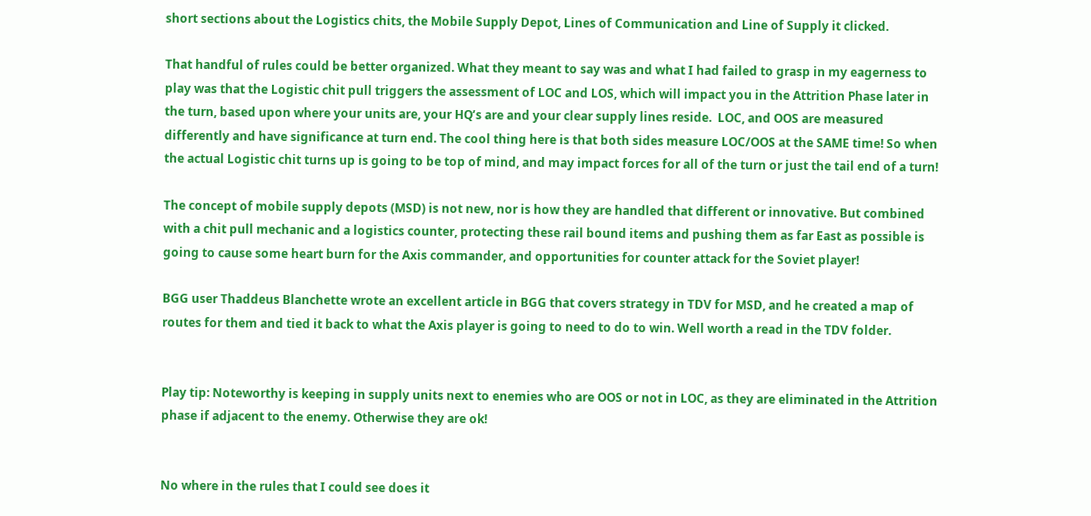short sections about the Logistics chits, the Mobile Supply Depot, Lines of Communication and Line of Supply it clicked.

That handful of rules could be better organized. What they meant to say was and what I had failed to grasp in my eagerness to play was that the Logistic chit pull triggers the assessment of LOC and LOS, which will impact you in the Attrition Phase later in the turn, based upon where your units are, your HQ’s are and your clear supply lines reside.  LOC, and OOS are measured differently and have significance at turn end. The cool thing here is that both sides measure LOC/OOS at the SAME time! So when the actual Logistic chit turns up is going to be top of mind, and may impact forces for all of the turn or just the tail end of a turn!

The concept of mobile supply depots (MSD) is not new, nor is how they are handled that different or innovative. But combined with a chit pull mechanic and a logistics counter, protecting these rail bound items and pushing them as far East as possible is going to cause some heart burn for the Axis commander, and opportunities for counter attack for the Soviet player!

BGG user Thaddeus Blanchette wrote an excellent article in BGG that covers strategy in TDV for MSD, and he created a map of routes for them and tied it back to what the Axis player is going to need to do to win. Well worth a read in the TDV folder.


Play tip: Noteworthy is keeping in supply units next to enemies who are OOS or not in LOC, as they are eliminated in the Attrition phase if adjacent to the enemy. Otherwise they are ok!


No where in the rules that I could see does it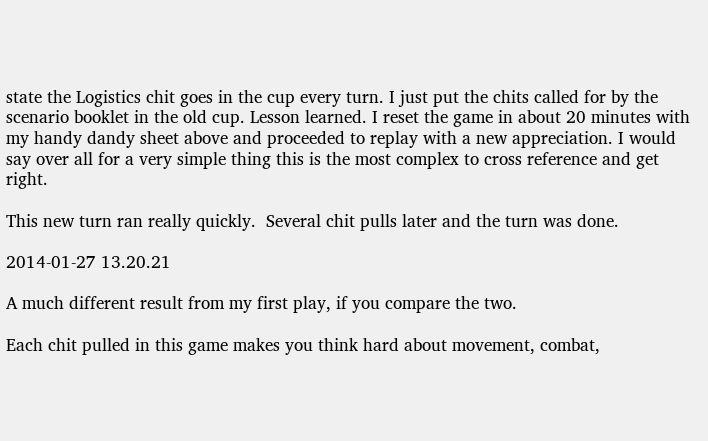state the Logistics chit goes in the cup every turn. I just put the chits called for by the scenario booklet in the old cup. Lesson learned. I reset the game in about 20 minutes with my handy dandy sheet above and proceeded to replay with a new appreciation. I would say over all for a very simple thing this is the most complex to cross reference and get right.

This new turn ran really quickly.  Several chit pulls later and the turn was done.

2014-01-27 13.20.21

A much different result from my first play, if you compare the two.

Each chit pulled in this game makes you think hard about movement, combat,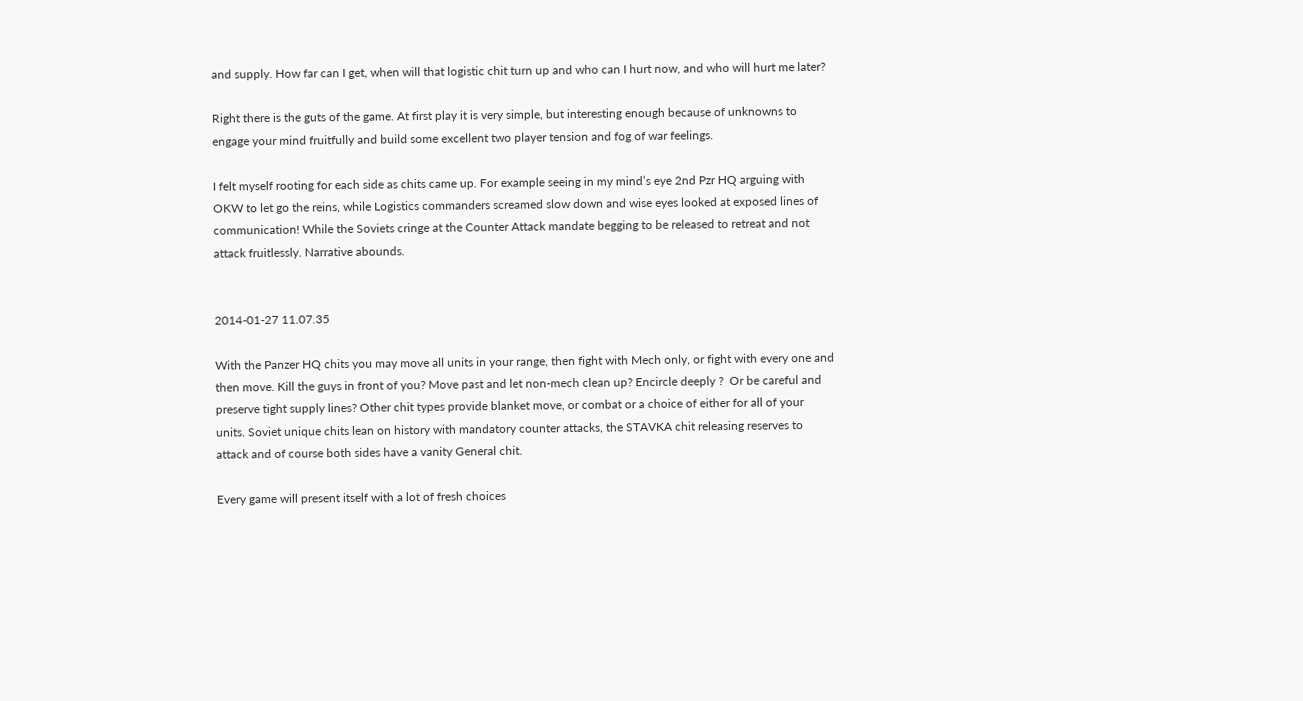and supply. How far can I get, when will that logistic chit turn up and who can I hurt now, and who will hurt me later?

Right there is the guts of the game. At first play it is very simple, but interesting enough because of unknowns to engage your mind fruitfully and build some excellent two player tension and fog of war feelings.

I felt myself rooting for each side as chits came up. For example seeing in my mind’s eye 2nd Pzr HQ arguing with OKW to let go the reins, while Logistics commanders screamed slow down and wise eyes looked at exposed lines of communication! While the Soviets cringe at the Counter Attack mandate begging to be released to retreat and not attack fruitlessly. Narrative abounds.


2014-01-27 11.07.35

With the Panzer HQ chits you may move all units in your range, then fight with Mech only, or fight with every one and then move. Kill the guys in front of you? Move past and let non-mech clean up? Encircle deeply ?  Or be careful and preserve tight supply lines? Other chit types provide blanket move, or combat or a choice of either for all of your units. Soviet unique chits lean on history with mandatory counter attacks, the STAVKA chit releasing reserves to attack and of course both sides have a vanity General chit.

Every game will present itself with a lot of fresh choices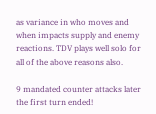as variance in who moves and when impacts supply and enemy reactions. TDV plays well solo for all of the above reasons also.

9 mandated counter attacks later the first turn ended!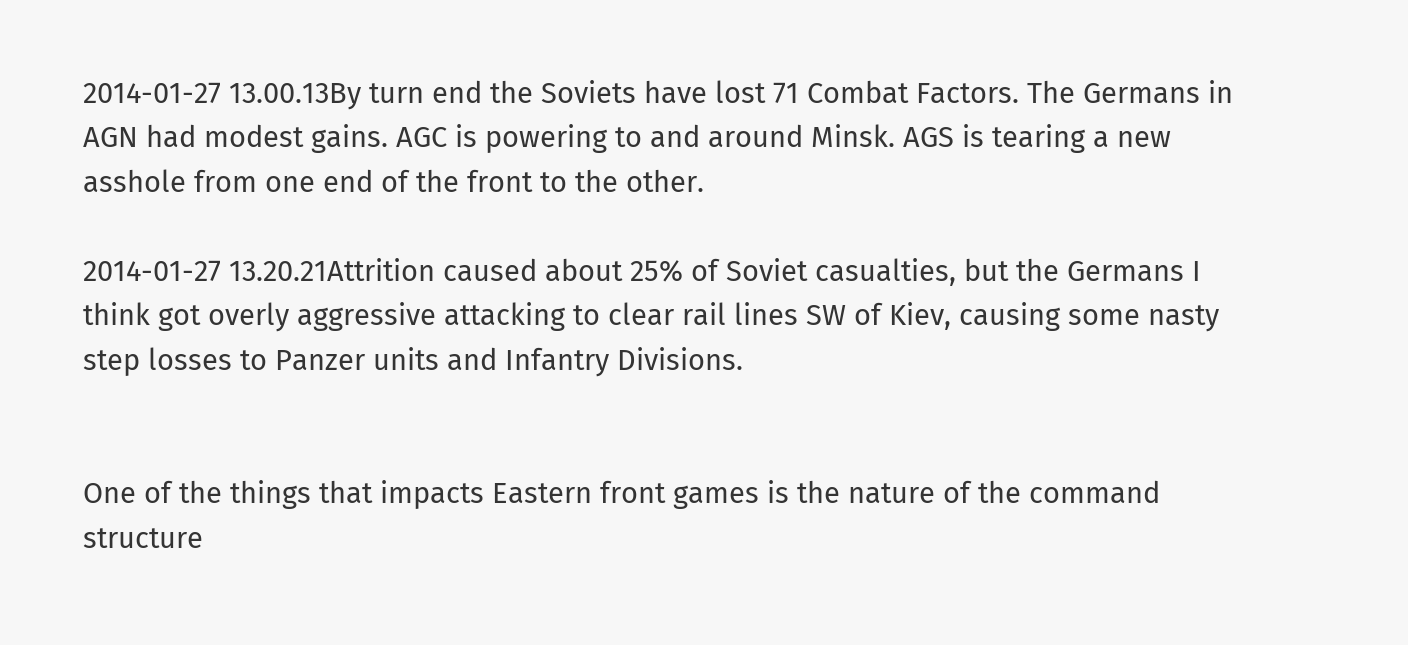2014-01-27 13.00.13By turn end the Soviets have lost 71 Combat Factors. The Germans in AGN had modest gains. AGC is powering to and around Minsk. AGS is tearing a new asshole from one end of the front to the other.

2014-01-27 13.20.21Attrition caused about 25% of Soviet casualties, but the Germans I think got overly aggressive attacking to clear rail lines SW of Kiev, causing some nasty step losses to Panzer units and Infantry Divisions.


One of the things that impacts Eastern front games is the nature of the command structure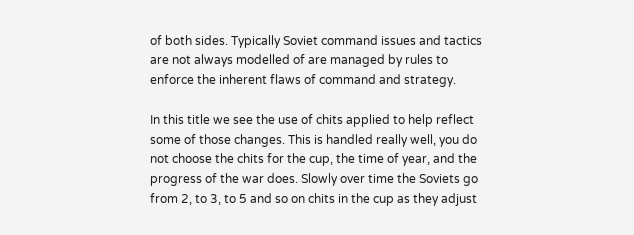of both sides. Typically Soviet command issues and tactics are not always modelled of are managed by rules to enforce the inherent flaws of command and strategy.

In this title we see the use of chits applied to help reflect some of those changes. This is handled really well, you do not choose the chits for the cup, the time of year, and the progress of the war does. Slowly over time the Soviets go from 2, to 3, to 5 and so on chits in the cup as they adjust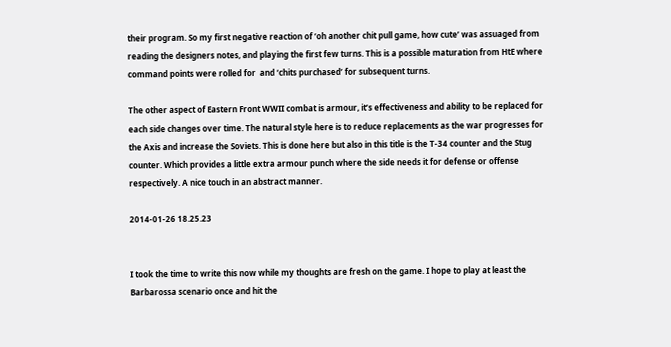their program. So my first negative reaction of ‘oh another chit pull game, how cute’ was assuaged from reading the designers notes, and playing the first few turns. This is a possible maturation from HtE where command points were rolled for  and ‘chits purchased’ for subsequent turns.

The other aspect of Eastern Front WWII combat is armour, it’s effectiveness and ability to be replaced for each side changes over time. The natural style here is to reduce replacements as the war progresses for the Axis and increase the Soviets. This is done here but also in this title is the T-34 counter and the Stug counter. Which provides a little extra armour punch where the side needs it for defense or offense respectively. A nice touch in an abstract manner.

2014-01-26 18.25.23


I took the time to write this now while my thoughts are fresh on the game. I hope to play at least the Barbarossa scenario once and hit the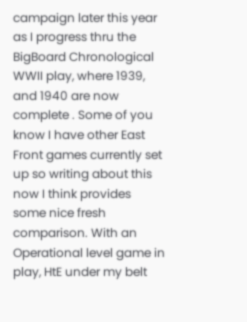campaign later this year as I progress thru the BigBoard Chronological WWII play, where 1939, and 1940 are now complete . Some of you know I have other East Front games currently set up so writing about this now I think provides some nice fresh comparison. With an Operational level game in play, HtE under my belt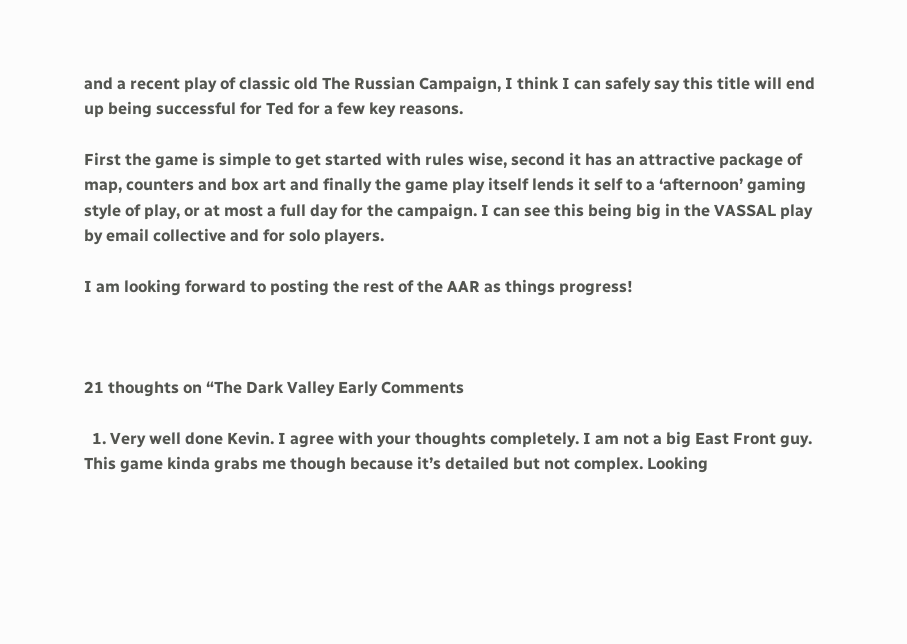and a recent play of classic old The Russian Campaign, I think I can safely say this title will end up being successful for Ted for a few key reasons.

First the game is simple to get started with rules wise, second it has an attractive package of map, counters and box art and finally the game play itself lends it self to a ‘afternoon’ gaming style of play, or at most a full day for the campaign. I can see this being big in the VASSAL play by email collective and for solo players.

I am looking forward to posting the rest of the AAR as things progress!



21 thoughts on “The Dark Valley Early Comments

  1. Very well done Kevin. I agree with your thoughts completely. I am not a big East Front guy. This game kinda grabs me though because it’s detailed but not complex. Looking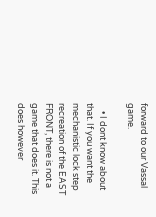forward to our Vassal game.

    • I dont know about that. If you want the mechanistic lock step recreation of the EAST FRONT, there is not a game that does it. This does however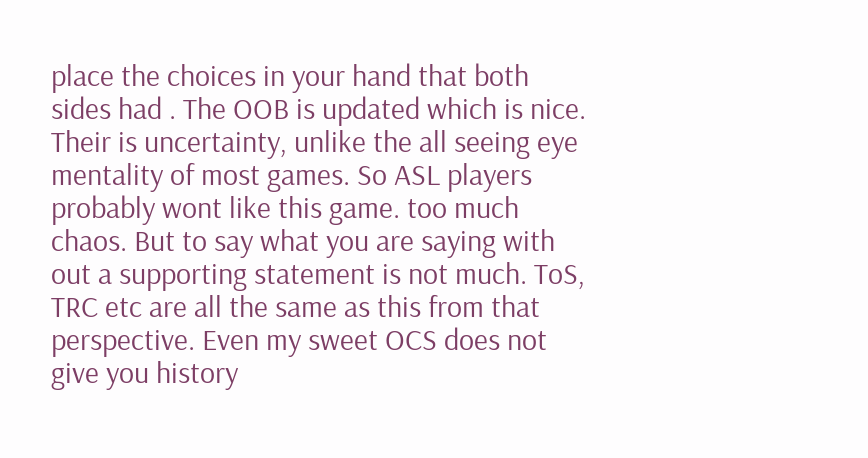place the choices in your hand that both sides had . The OOB is updated which is nice. Their is uncertainty, unlike the all seeing eye mentality of most games. So ASL players probably wont like this game. too much chaos. But to say what you are saying with out a supporting statement is not much. ToS, TRC etc are all the same as this from that perspective. Even my sweet OCS does not give you history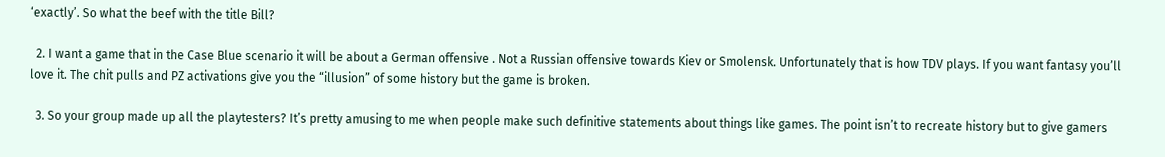‘exactly’. So what the beef with the title Bill?

  2. I want a game that in the Case Blue scenario it will be about a German offensive . Not a Russian offensive towards Kiev or Smolensk. Unfortunately that is how TDV plays. If you want fantasy you’ll love it. The chit pulls and PZ activations give you the “illusion” of some history but the game is broken.

  3. So your group made up all the playtesters? It’s pretty amusing to me when people make such definitive statements about things like games. The point isn’t to recreate history but to give gamers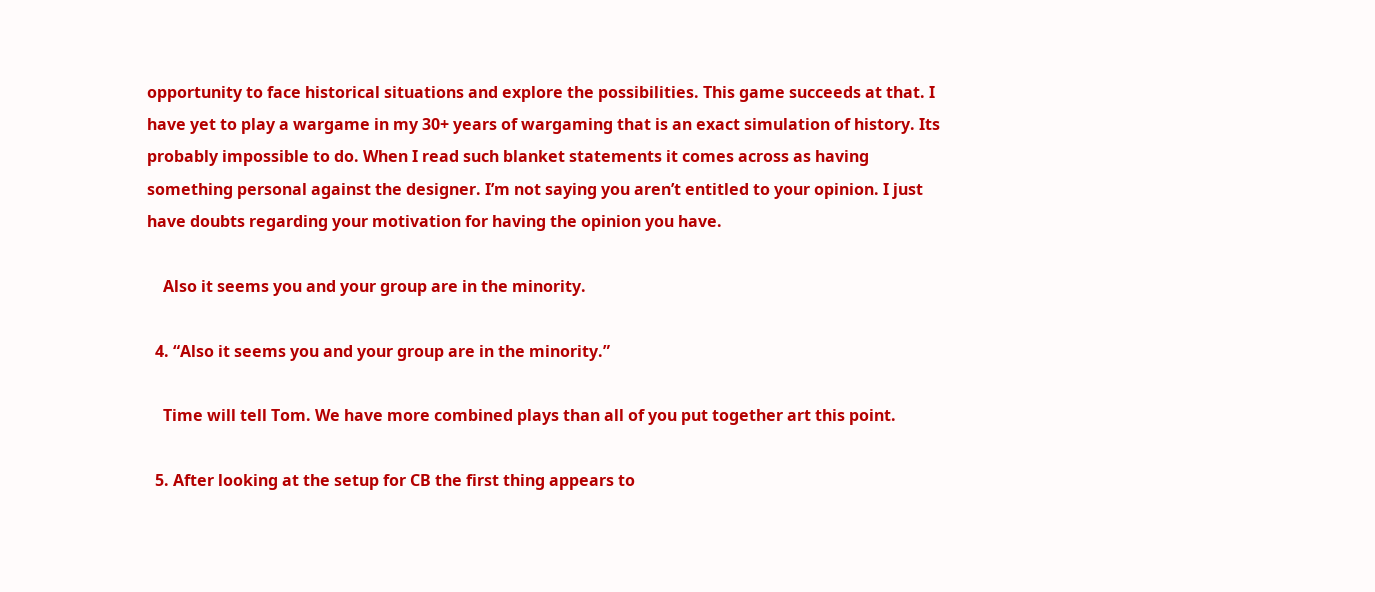opportunity to face historical situations and explore the possibilities. This game succeeds at that. I have yet to play a wargame in my 30+ years of wargaming that is an exact simulation of history. Its probably impossible to do. When I read such blanket statements it comes across as having something personal against the designer. I’m not saying you aren’t entitled to your opinion. I just have doubts regarding your motivation for having the opinion you have.

    Also it seems you and your group are in the minority.

  4. “Also it seems you and your group are in the minority.”

    Time will tell Tom. We have more combined plays than all of you put together art this point.

  5. After looking at the setup for CB the first thing appears to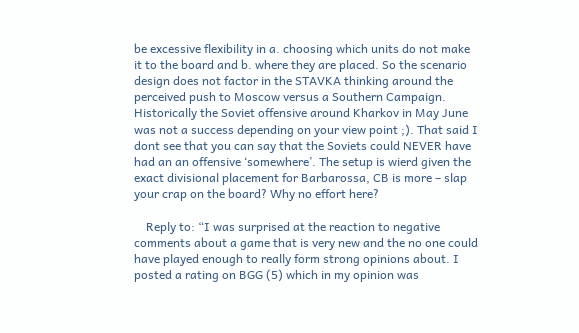be excessive flexibility in a. choosing which units do not make it to the board and b. where they are placed. So the scenario design does not factor in the STAVKA thinking around the perceived push to Moscow versus a Southern Campaign. Historically the Soviet offensive around Kharkov in May June was not a success depending on your view point ;). That said I dont see that you can say that the Soviets could NEVER have had an an offensive ‘somewhere’. The setup is wierd given the exact divisional placement for Barbarossa, CB is more – slap your crap on the board? Why no effort here?

    Reply to: “I was surprised at the reaction to negative comments about a game that is very new and the no one could have played enough to really form strong opinions about. I posted a rating on BGG (5) which in my opinion was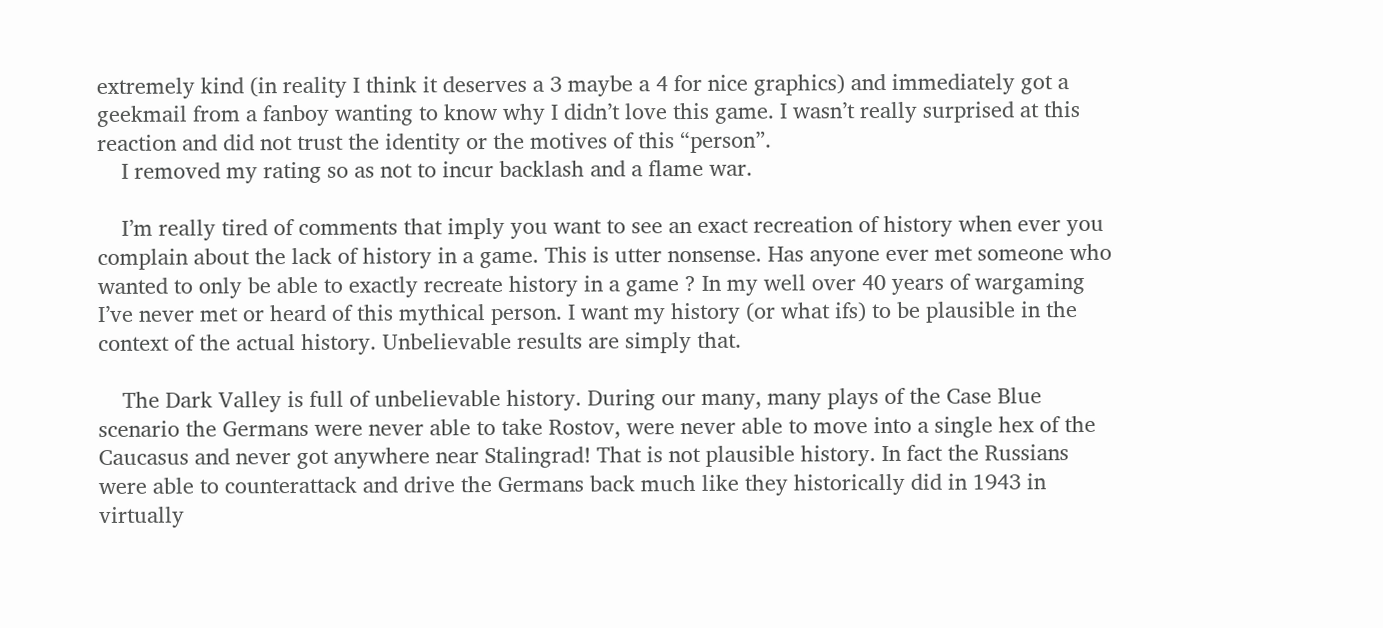extremely kind (in reality I think it deserves a 3 maybe a 4 for nice graphics) and immediately got a geekmail from a fanboy wanting to know why I didn’t love this game. I wasn’t really surprised at this reaction and did not trust the identity or the motives of this “person”.
    I removed my rating so as not to incur backlash and a flame war.

    I’m really tired of comments that imply you want to see an exact recreation of history when ever you complain about the lack of history in a game. This is utter nonsense. Has anyone ever met someone who wanted to only be able to exactly recreate history in a game ? In my well over 40 years of wargaming I’ve never met or heard of this mythical person. I want my history (or what ifs) to be plausible in the context of the actual history. Unbelievable results are simply that.

    The Dark Valley is full of unbelievable history. During our many, many plays of the Case Blue scenario the Germans were never able to take Rostov, were never able to move into a single hex of the Caucasus and never got anywhere near Stalingrad! That is not plausible history. In fact the Russians were able to counterattack and drive the Germans back much like they historically did in 1943 in virtually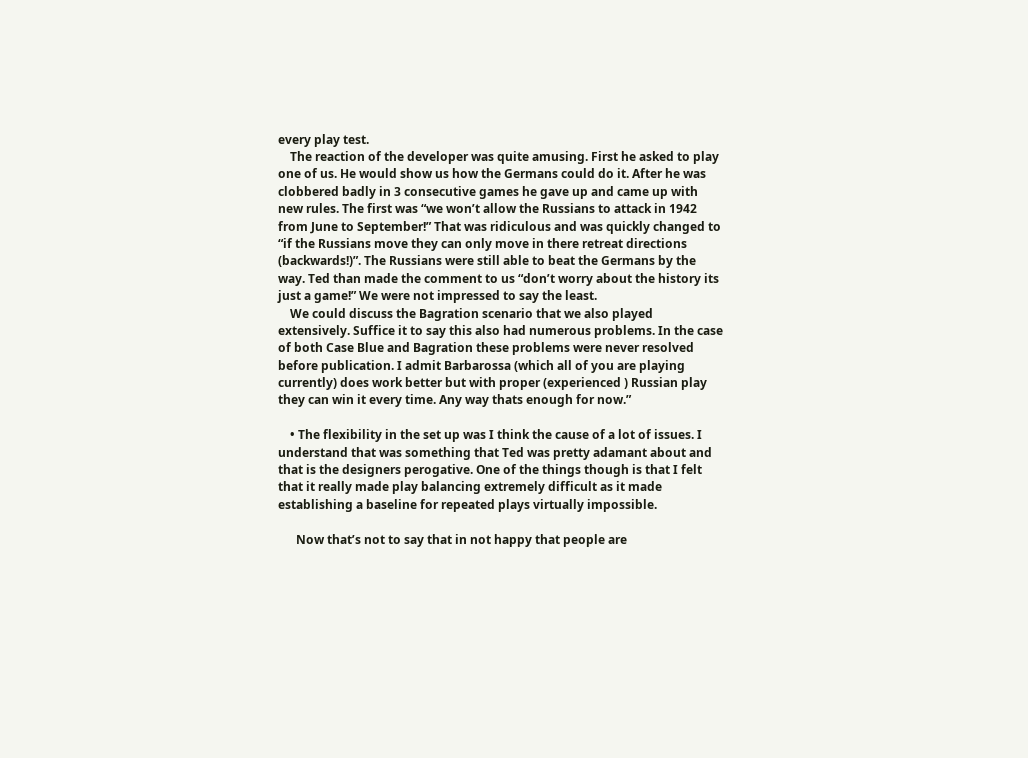every play test.
    The reaction of the developer was quite amusing. First he asked to play one of us. He would show us how the Germans could do it. After he was clobbered badly in 3 consecutive games he gave up and came up with new rules. The first was “we won’t allow the Russians to attack in 1942 from June to September!” That was ridiculous and was quickly changed to “if the Russians move they can only move in there retreat directions (backwards!)”. The Russians were still able to beat the Germans by the way. Ted than made the comment to us “don’t worry about the history its just a game!” We were not impressed to say the least.
    We could discuss the Bagration scenario that we also played extensively. Suffice it to say this also had numerous problems. In the case of both Case Blue and Bagration these problems were never resolved before publication. I admit Barbarossa (which all of you are playing currently) does work better but with proper (experienced ) Russian play they can win it every time. Any way thats enough for now.”

    • The flexibility in the set up was I think the cause of a lot of issues. I understand that was something that Ted was pretty adamant about and that is the designers perogative. One of the things though is that I felt that it really made play balancing extremely difficult as it made establishing a baseline for repeated plays virtually impossible.

      Now that’s not to say that in not happy that people are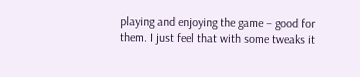playing and enjoying the game – good for them. I just feel that with some tweaks it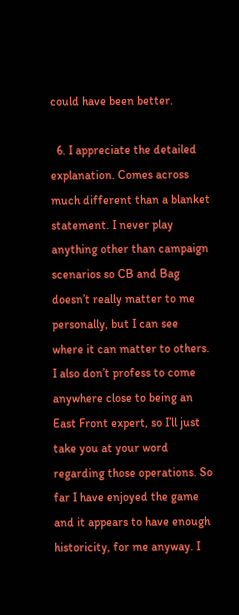could have been better.

  6. I appreciate the detailed explanation. Comes across much different than a blanket statement. I never play anything other than campaign scenarios so CB and Bag doesn’t really matter to me personally, but I can see where it can matter to others. I also don’t profess to come anywhere close to being an East Front expert, so I’ll just take you at your word regarding those operations. So far I have enjoyed the game and it appears to have enough historicity, for me anyway. I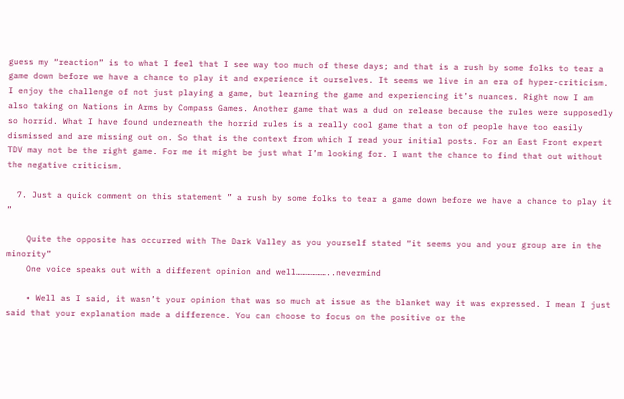guess my “reaction” is to what I feel that I see way too much of these days; and that is a rush by some folks to tear a game down before we have a chance to play it and experience it ourselves. It seems we live in an era of hyper-criticism. I enjoy the challenge of not just playing a game, but learning the game and experiencing it’s nuances. Right now I am also taking on Nations in Arms by Compass Games. Another game that was a dud on release because the rules were supposedly so horrid. What I have found underneath the horrid rules is a really cool game that a ton of people have too easily dismissed and are missing out on. So that is the context from which I read your initial posts. For an East Front expert TDV may not be the right game. For me it might be just what I’m looking for. I want the chance to find that out without the negative criticism.

  7. Just a quick comment on this statement ” a rush by some folks to tear a game down before we have a chance to play it ”

    Quite the opposite has occurred with The Dark Valley as you yourself stated “it seems you and your group are in the minority”
    One voice speaks out with a different opinion and well………………..nevermind

    • Well as I said, it wasn’t your opinion that was so much at issue as the blanket way it was expressed. I mean I just said that your explanation made a difference. You can choose to focus on the positive or the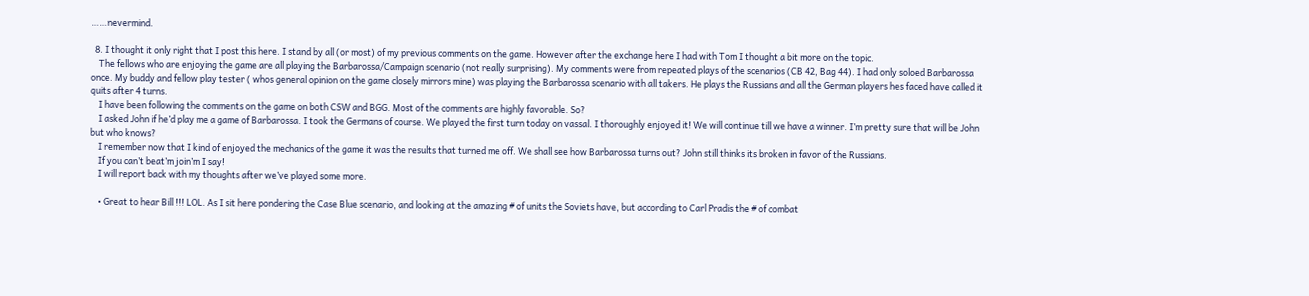……nevermind.

  8. I thought it only right that I post this here. I stand by all (or most) of my previous comments on the game. However after the exchange here I had with Tom I thought a bit more on the topic.
    The fellows who are enjoying the game are all playing the Barbarossa/Campaign scenario (not really surprising). My comments were from repeated plays of the scenarios (CB 42, Bag 44). I had only soloed Barbarossa once. My buddy and fellow play tester ( whos general opinion on the game closely mirrors mine) was playing the Barbarossa scenario with all takers. He plays the Russians and all the German players hes faced have called it quits after 4 turns.
    I have been following the comments on the game on both CSW and BGG. Most of the comments are highly favorable. So?
    I asked John if he’d play me a game of Barbarossa. I took the Germans of course. We played the first turn today on vassal. I thoroughly enjoyed it! We will continue till we have a winner. I’m pretty sure that will be John but who knows?
    I remember now that I kind of enjoyed the mechanics of the game it was the results that turned me off. We shall see how Barbarossa turns out? John still thinks its broken in favor of the Russians.
    If you can’t beat’m join’m I say!
    I will report back with my thoughts after we’ve played some more.

    • Great to hear Bill !!! LOL. As I sit here pondering the Case Blue scenario, and looking at the amazing # of units the Soviets have, but according to Carl Pradis the # of combat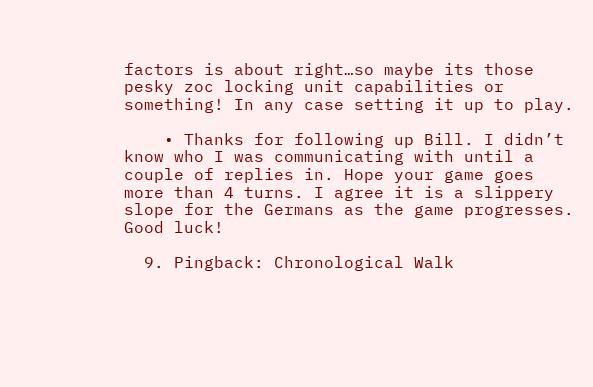factors is about right…so maybe its those pesky zoc locking unit capabilities or something! In any case setting it up to play.

    • Thanks for following up Bill. I didn’t know who I was communicating with until a couple of replies in. Hope your game goes more than 4 turns. I agree it is a slippery slope for the Germans as the game progresses. Good luck!

  9. Pingback: Chronological Walk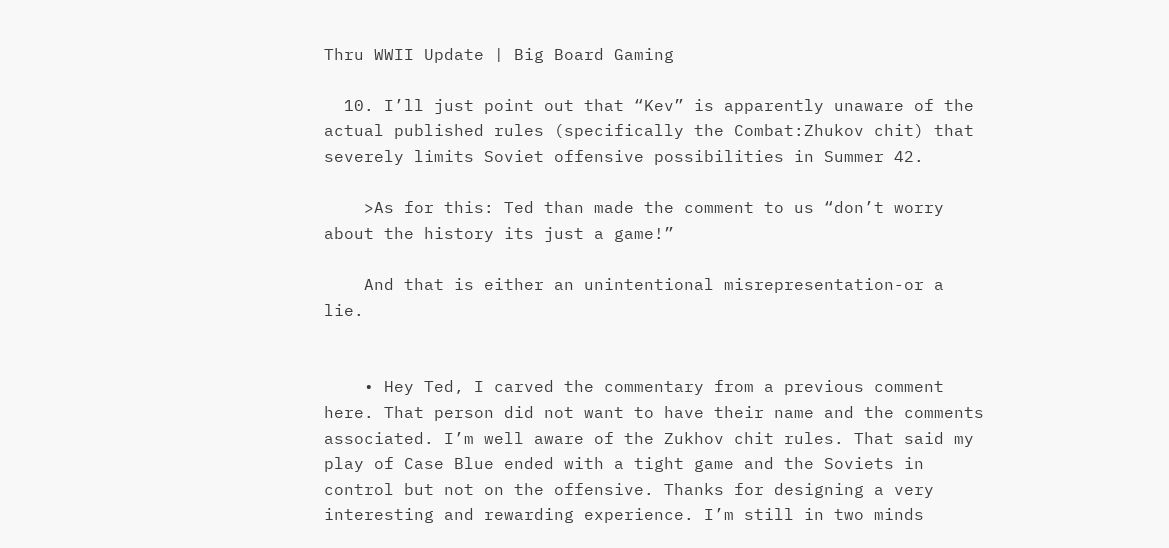Thru WWII Update | Big Board Gaming

  10. I’ll just point out that “Kev” is apparently unaware of the actual published rules (specifically the Combat:Zhukov chit) that severely limits Soviet offensive possibilities in Summer 42.

    >As for this: Ted than made the comment to us “don’t worry about the history its just a game!”

    And that is either an unintentional misrepresentation-or a lie.


    • Hey Ted, I carved the commentary from a previous comment here. That person did not want to have their name and the comments associated. I’m well aware of the Zukhov chit rules. That said my play of Case Blue ended with a tight game and the Soviets in control but not on the offensive. Thanks for designing a very interesting and rewarding experience. I’m still in two minds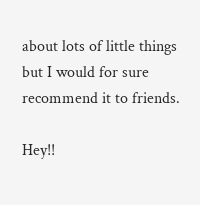about lots of little things but I would for sure recommend it to friends.

Hey!!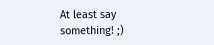At least say something! ;)